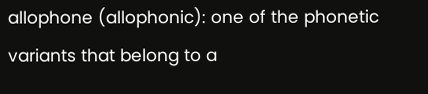allophone (allophonic): one of the phonetic variants that belong to a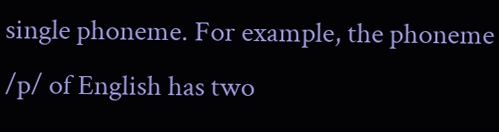single phoneme. For example, the phoneme /p/ of English has two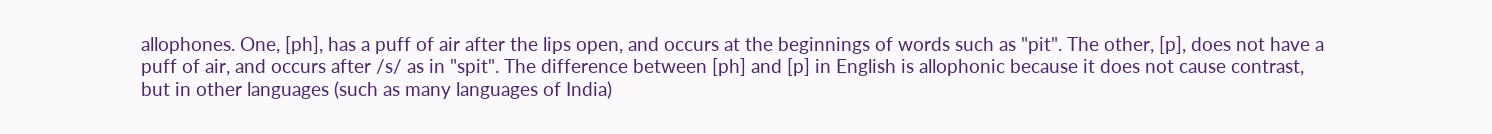allophones. One, [ph], has a puff of air after the lips open, and occurs at the beginnings of words such as "pit". The other, [p], does not have a puff of air, and occurs after /s/ as in "spit". The difference between [ph] and [p] in English is allophonic because it does not cause contrast, but in other languages (such as many languages of India)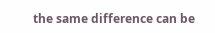the same difference can be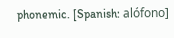phonemic. [Spanish: alófono]